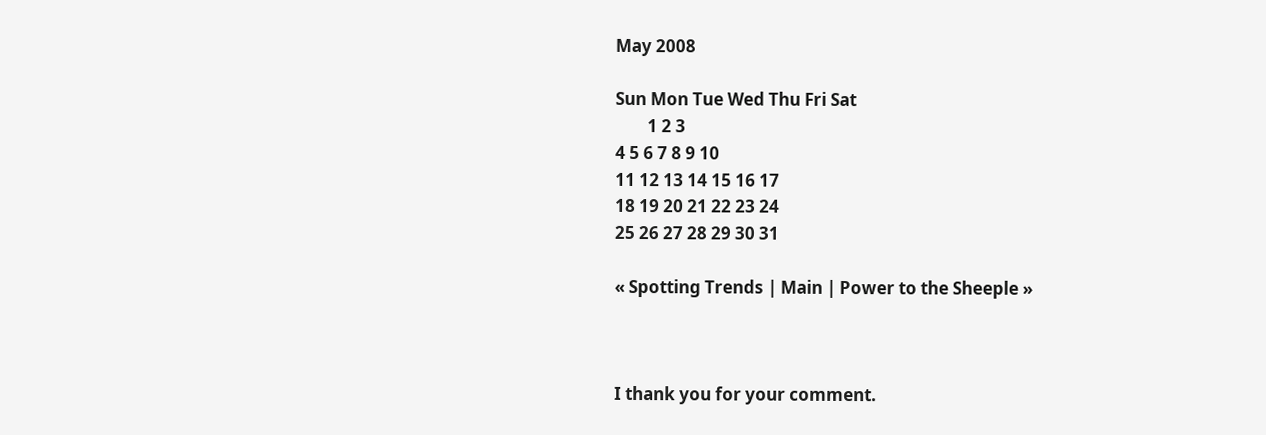May 2008

Sun Mon Tue Wed Thu Fri Sat
        1 2 3
4 5 6 7 8 9 10
11 12 13 14 15 16 17
18 19 20 21 22 23 24
25 26 27 28 29 30 31

« Spotting Trends | Main | Power to the Sheeple »



I thank you for your comment.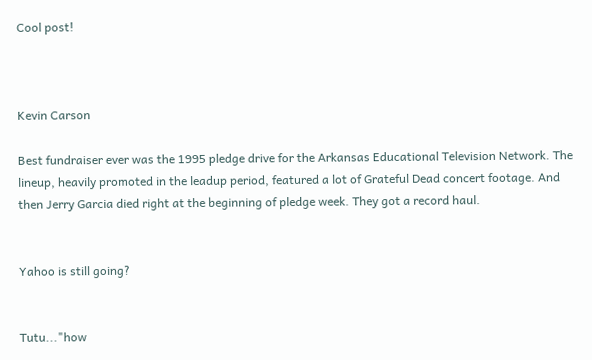Cool post!



Kevin Carson

Best fundraiser ever was the 1995 pledge drive for the Arkansas Educational Television Network. The lineup, heavily promoted in the leadup period, featured a lot of Grateful Dead concert footage. And then Jerry Garcia died right at the beginning of pledge week. They got a record haul.


Yahoo is still going?


Tutu..."how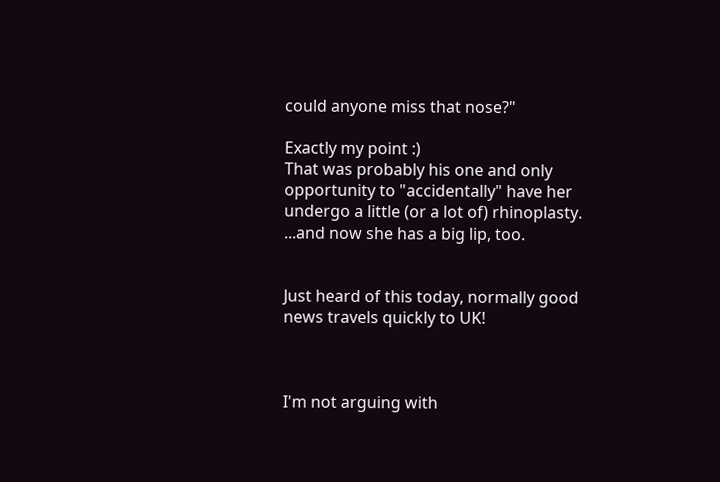could anyone miss that nose?"

Exactly my point :)
That was probably his one and only opportunity to "accidentally" have her undergo a little (or a lot of) rhinoplasty.
...and now she has a big lip, too.


Just heard of this today, normally good news travels quickly to UK!



I'm not arguing with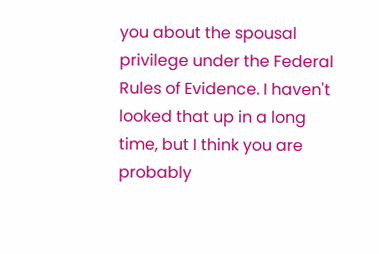you about the spousal privilege under the Federal Rules of Evidence. I haven't looked that up in a long time, but I think you are probably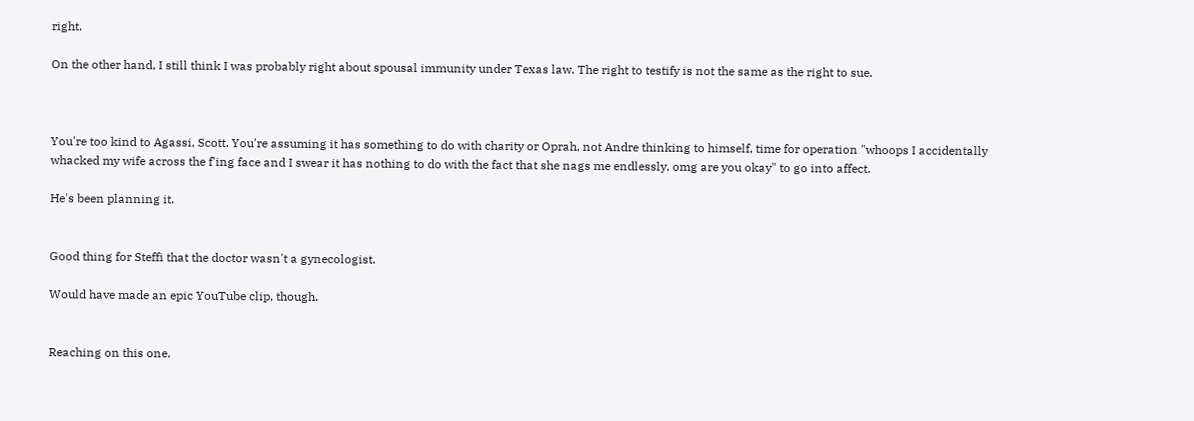right.

On the other hand, I still think I was probably right about spousal immunity under Texas law. The right to testify is not the same as the right to sue.



You're too kind to Agassi, Scott. You're assuming it has something to do with charity or Oprah, not Andre thinking to himself, time for operation "whoops I accidentally whacked my wife across the f'ing face and I swear it has nothing to do with the fact that she nags me endlessly, omg are you okay" to go into affect.

He's been planning it.


Good thing for Steffi that the doctor wasn't a gynecologist.

Would have made an epic YouTube clip, though.


Reaching on this one.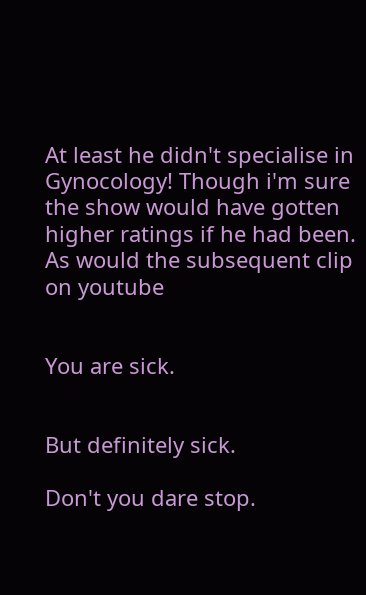At least he didn't specialise in Gynocology! Though i'm sure the show would have gotten higher ratings if he had been. As would the subsequent clip on youtube


You are sick.


But definitely sick.

Don't you dare stop.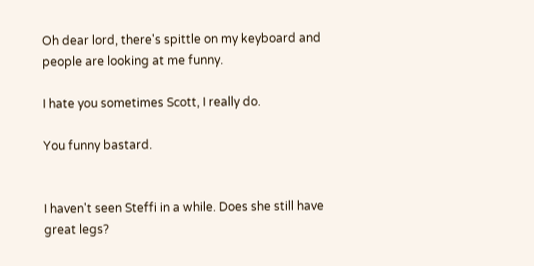Oh dear lord, there's spittle on my keyboard and people are looking at me funny.

I hate you sometimes Scott, I really do.

You funny bastard.


I haven't seen Steffi in a while. Does she still have great legs?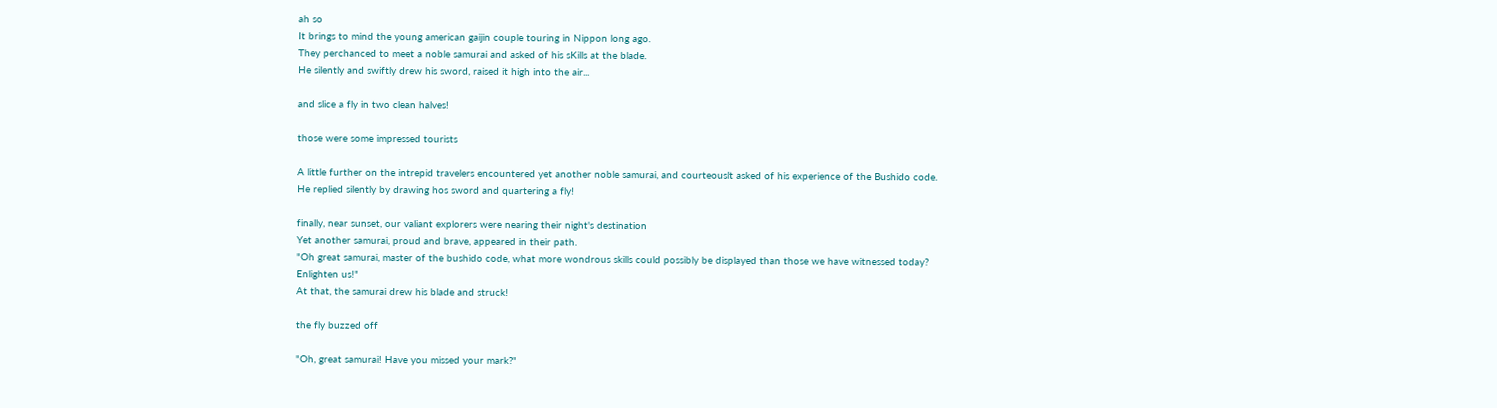ah so
It brings to mind the young american gaijin couple touring in Nippon long ago.
They perchanced to meet a noble samurai and asked of his sKills at the blade.
He silently and swiftly drew his sword, raised it high into the air...

and slice a fly in two clean halves!

those were some impressed tourists

A little further on the intrepid travelers encountered yet another noble samurai, and courteouslt asked of his experience of the Bushido code.
He replied silently by drawing hos sword and quartering a fly!

finally, near sunset, our valiant explorers were nearing their night's destination
Yet another samurai, proud and brave, appeared in their path.
"Oh great samurai, master of the bushido code, what more wondrous skills could possibly be displayed than those we have witnessed today?
Enlighten us!"
At that, the samurai drew his blade and struck!

the fly buzzed off

"Oh, great samurai! Have you missed your mark?"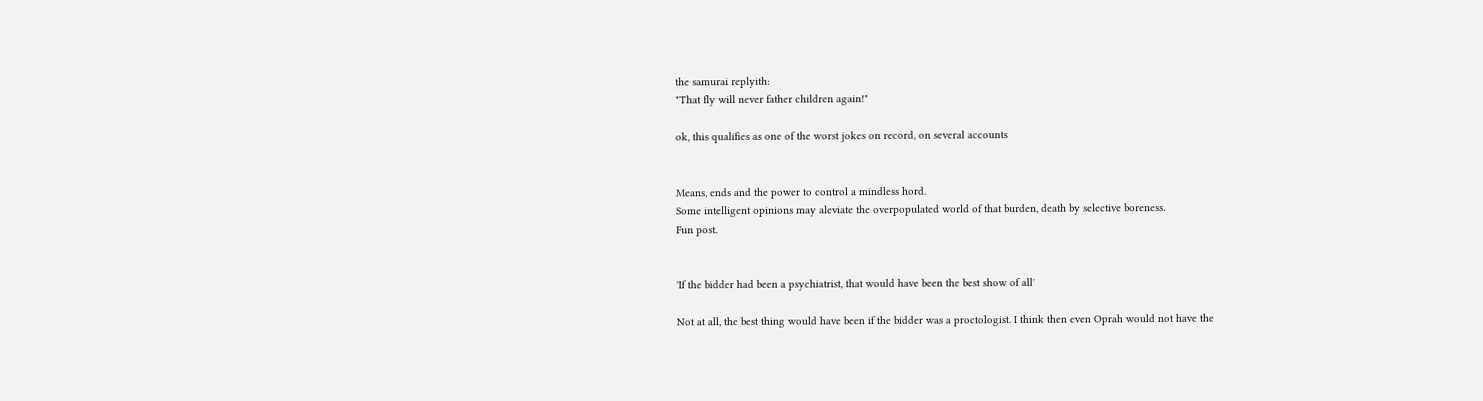the samurai replyith:
"That fly will never father children again!"

ok, this qualifies as one of the worst jokes on record, on several accounts


Means, ends and the power to control a mindless hord.
Some intelligent opinions may aleviate the overpopulated world of that burden, death by selective boreness.
Fun post.


'If the bidder had been a psychiatrist, that would have been the best show of all'

Not at all, the best thing would have been if the bidder was a proctologist. I think then even Oprah would not have the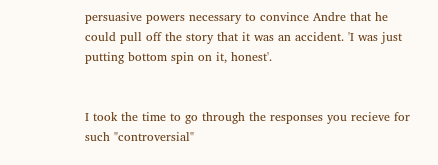persuasive powers necessary to convince Andre that he could pull off the story that it was an accident. 'I was just putting bottom spin on it, honest'.


I took the time to go through the responses you recieve for such "controversial"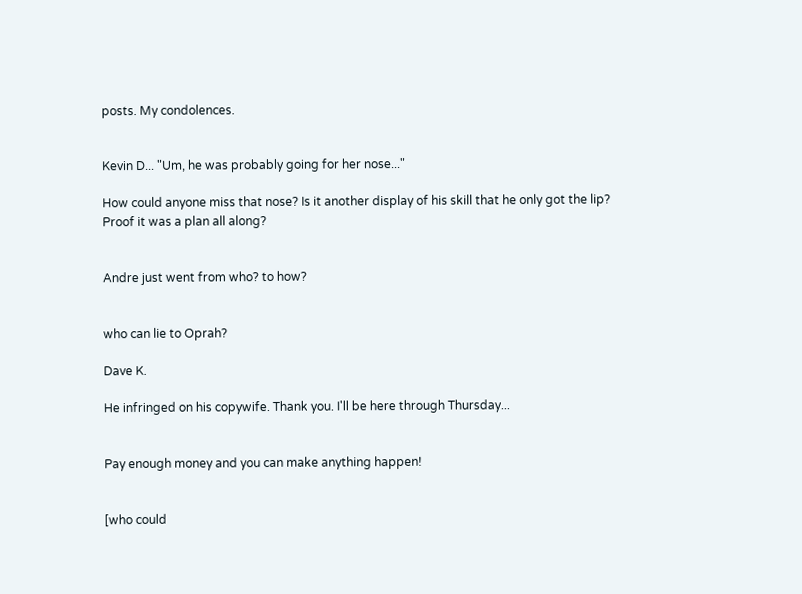posts. My condolences.


Kevin D... "Um, he was probably going for her nose..."

How could anyone miss that nose? Is it another display of his skill that he only got the lip? Proof it was a plan all along?


Andre just went from who? to how?


who can lie to Oprah?

Dave K.

He infringed on his copywife. Thank you. I'll be here through Thursday...


Pay enough money and you can make anything happen!


[who could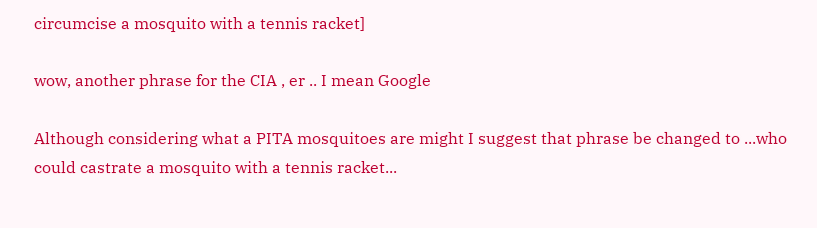circumcise a mosquito with a tennis racket]

wow, another phrase for the CIA , er .. I mean Google

Although considering what a PITA mosquitoes are might I suggest that phrase be changed to ...who could castrate a mosquito with a tennis racket...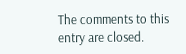The comments to this entry are closed.